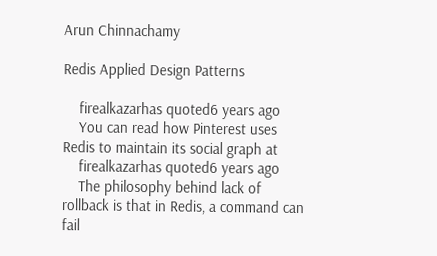Arun Chinnachamy

Redis Applied Design Patterns

    firealkazarhas quoted6 years ago
    You can read how Pinterest uses Redis to maintain its social graph at
    firealkazarhas quoted6 years ago
    The philosophy behind lack of rollback is that in Redis, a command can fail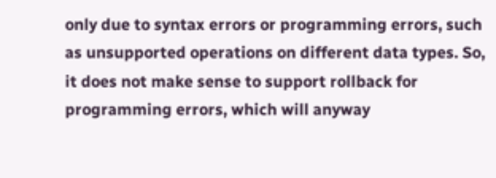only due to syntax errors or programming errors, such as unsupported operations on different data types. So, it does not make sense to support rollback for programming errors, which will anyway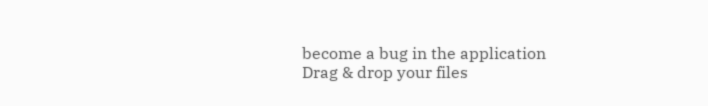become a bug in the application
Drag & drop your files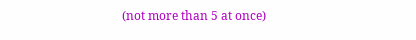(not more than 5 at once)